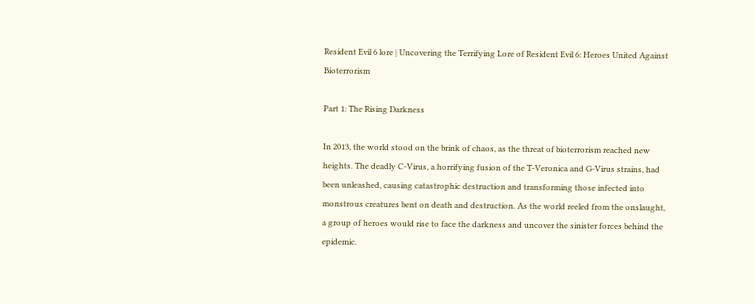Resident Evil 6 lore | Uncovering the Terrifying Lore of Resident Evil 6: Heroes United Against Bioterrorism

Part 1: The Rising Darkness

In 2013, the world stood on the brink of chaos, as the threat of bioterrorism reached new heights. The deadly C-Virus, a horrifying fusion of the T-Veronica and G-Virus strains, had been unleashed, causing catastrophic destruction and transforming those infected into monstrous creatures bent on death and destruction. As the world reeled from the onslaught, a group of heroes would rise to face the darkness and uncover the sinister forces behind the epidemic.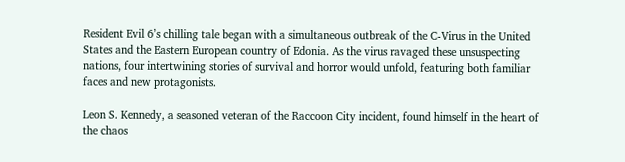Resident Evil 6’s chilling tale began with a simultaneous outbreak of the C-Virus in the United States and the Eastern European country of Edonia. As the virus ravaged these unsuspecting nations, four intertwining stories of survival and horror would unfold, featuring both familiar faces and new protagonists.

Leon S. Kennedy, a seasoned veteran of the Raccoon City incident, found himself in the heart of the chaos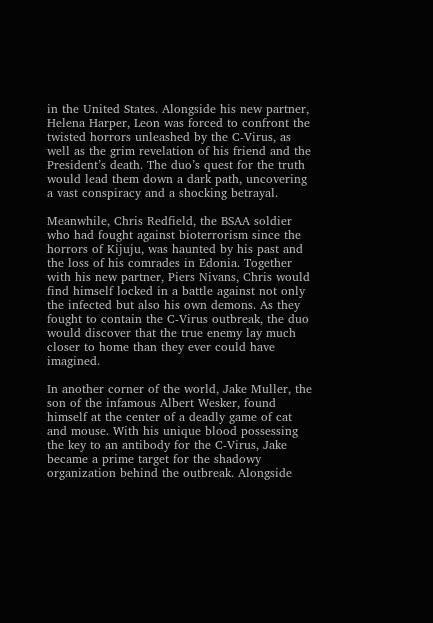in the United States. Alongside his new partner, Helena Harper, Leon was forced to confront the twisted horrors unleashed by the C-Virus, as well as the grim revelation of his friend and the President’s death. The duo’s quest for the truth would lead them down a dark path, uncovering a vast conspiracy and a shocking betrayal.

Meanwhile, Chris Redfield, the BSAA soldier who had fought against bioterrorism since the horrors of Kijuju, was haunted by his past and the loss of his comrades in Edonia. Together with his new partner, Piers Nivans, Chris would find himself locked in a battle against not only the infected but also his own demons. As they fought to contain the C-Virus outbreak, the duo would discover that the true enemy lay much closer to home than they ever could have imagined.

In another corner of the world, Jake Muller, the son of the infamous Albert Wesker, found himself at the center of a deadly game of cat and mouse. With his unique blood possessing the key to an antibody for the C-Virus, Jake became a prime target for the shadowy organization behind the outbreak. Alongside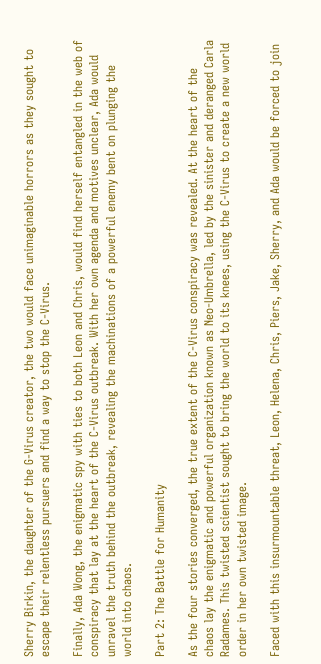Sherry Birkin, the daughter of the G-Virus creator, the two would face unimaginable horrors as they sought to escape their relentless pursuers and find a way to stop the C-Virus.

Finally, Ada Wong, the enigmatic spy with ties to both Leon and Chris, would find herself entangled in the web of conspiracy that lay at the heart of the C-Virus outbreak. With her own agenda and motives unclear, Ada would unravel the truth behind the outbreak, revealing the machinations of a powerful enemy bent on plunging the world into chaos.

Part 2: The Battle for Humanity

As the four stories converged, the true extent of the C-Virus conspiracy was revealed. At the heart of the chaos lay the enigmatic and powerful organization known as Neo-Umbrella, led by the sinister and deranged Carla Radames. This twisted scientist sought to bring the world to its knees, using the C-Virus to create a new world order in her own twisted image.

Faced with this insurmountable threat, Leon, Helena, Chris, Piers, Jake, Sherry, and Ada would be forced to join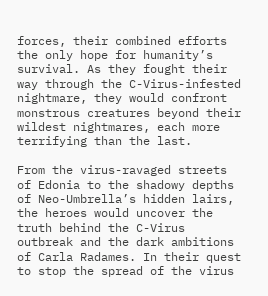forces, their combined efforts the only hope for humanity’s survival. As they fought their way through the C-Virus-infested nightmare, they would confront monstrous creatures beyond their wildest nightmares, each more terrifying than the last.

From the virus-ravaged streets of Edonia to the shadowy depths of Neo-Umbrella’s hidden lairs, the heroes would uncover the truth behind the C-Virus outbreak and the dark ambitions of Carla Radames. In their quest to stop the spread of the virus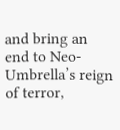and bring an end to Neo-Umbrella’s reign of terror,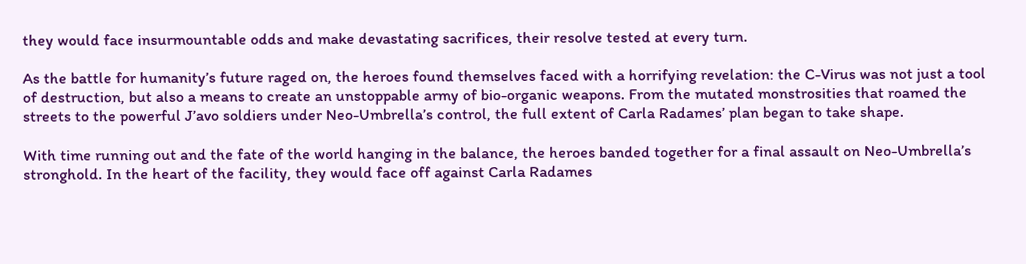they would face insurmountable odds and make devastating sacrifices, their resolve tested at every turn.

As the battle for humanity’s future raged on, the heroes found themselves faced with a horrifying revelation: the C-Virus was not just a tool of destruction, but also a means to create an unstoppable army of bio-organic weapons. From the mutated monstrosities that roamed the streets to the powerful J’avo soldiers under Neo-Umbrella’s control, the full extent of Carla Radames’ plan began to take shape.

With time running out and the fate of the world hanging in the balance, the heroes banded together for a final assault on Neo-Umbrella’s stronghold. In the heart of the facility, they would face off against Carla Radames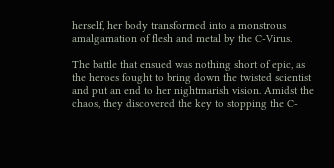herself, her body transformed into a monstrous amalgamation of flesh and metal by the C-Virus.

The battle that ensued was nothing short of epic, as the heroes fought to bring down the twisted scientist and put an end to her nightmarish vision. Amidst the chaos, they discovered the key to stopping the C-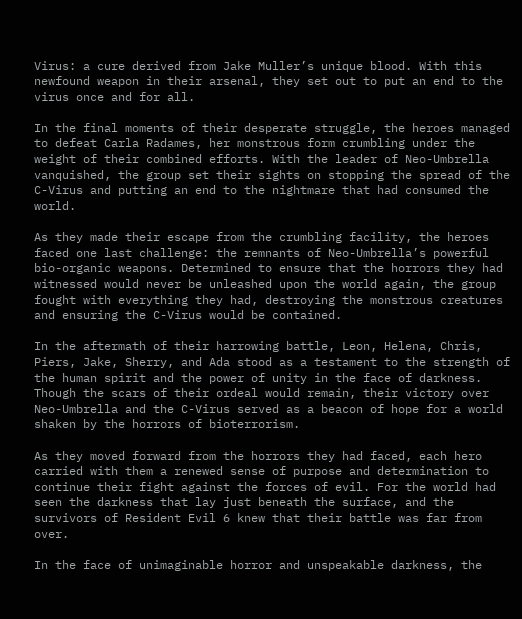Virus: a cure derived from Jake Muller’s unique blood. With this newfound weapon in their arsenal, they set out to put an end to the virus once and for all.

In the final moments of their desperate struggle, the heroes managed to defeat Carla Radames, her monstrous form crumbling under the weight of their combined efforts. With the leader of Neo-Umbrella vanquished, the group set their sights on stopping the spread of the C-Virus and putting an end to the nightmare that had consumed the world.

As they made their escape from the crumbling facility, the heroes faced one last challenge: the remnants of Neo-Umbrella’s powerful bio-organic weapons. Determined to ensure that the horrors they had witnessed would never be unleashed upon the world again, the group fought with everything they had, destroying the monstrous creatures and ensuring the C-Virus would be contained.

In the aftermath of their harrowing battle, Leon, Helena, Chris, Piers, Jake, Sherry, and Ada stood as a testament to the strength of the human spirit and the power of unity in the face of darkness. Though the scars of their ordeal would remain, their victory over Neo-Umbrella and the C-Virus served as a beacon of hope for a world shaken by the horrors of bioterrorism.

As they moved forward from the horrors they had faced, each hero carried with them a renewed sense of purpose and determination to continue their fight against the forces of evil. For the world had seen the darkness that lay just beneath the surface, and the survivors of Resident Evil 6 knew that their battle was far from over.

In the face of unimaginable horror and unspeakable darkness, the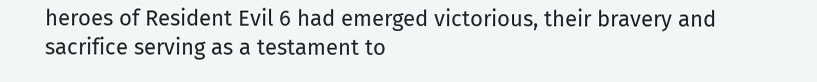heroes of Resident Evil 6 had emerged victorious, their bravery and sacrifice serving as a testament to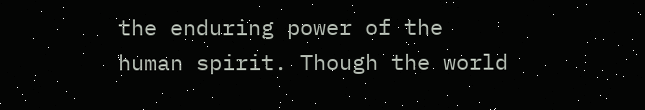the enduring power of the human spirit. Though the world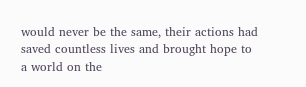would never be the same, their actions had saved countless lives and brought hope to a world on the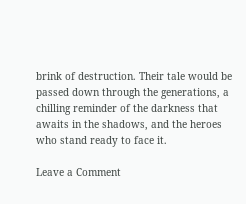brink of destruction. Their tale would be passed down through the generations, a chilling reminder of the darkness that awaits in the shadows, and the heroes who stand ready to face it.

Leave a Comment